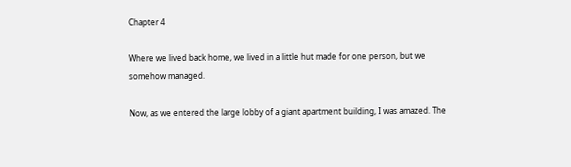Chapter 4

Where we lived back home, we lived in a little hut made for one person, but we somehow managed.

Now, as we entered the large lobby of a giant apartment building, I was amazed. The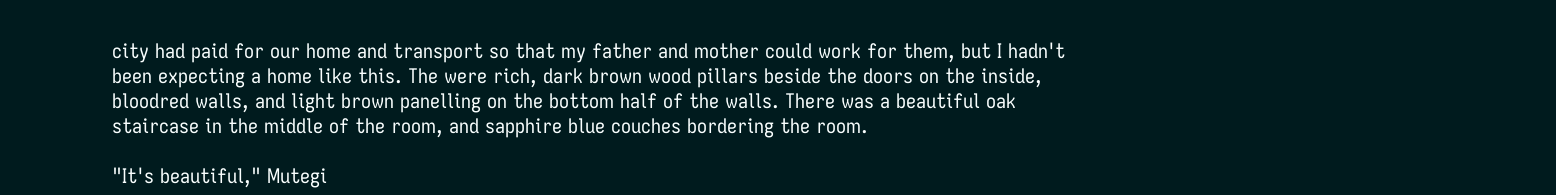city had paid for our home and transport so that my father and mother could work for them, but I hadn't been expecting a home like this. The were rich, dark brown wood pillars beside the doors on the inside, bloodred walls, and light brown panelling on the bottom half of the walls. There was a beautiful oak staircase in the middle of the room, and sapphire blue couches bordering the room.

"It's beautiful," Mutegi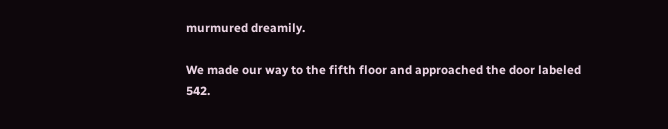murmured dreamily.

We made our way to the fifth floor and approached the door labeled 542.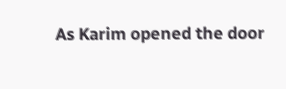As Karim opened the door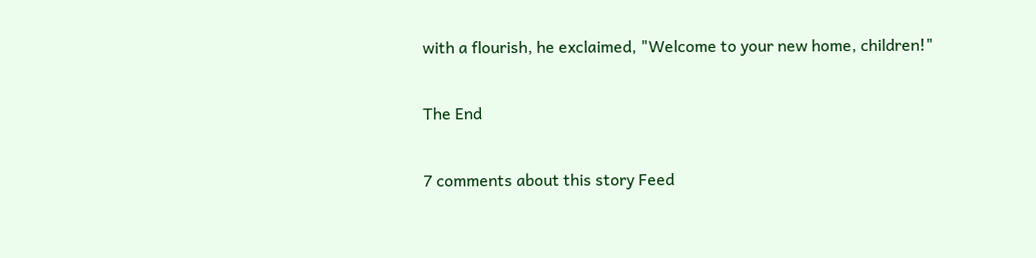with a flourish, he exclaimed, "Welcome to your new home, children!"

The End

7 comments about this story Feed